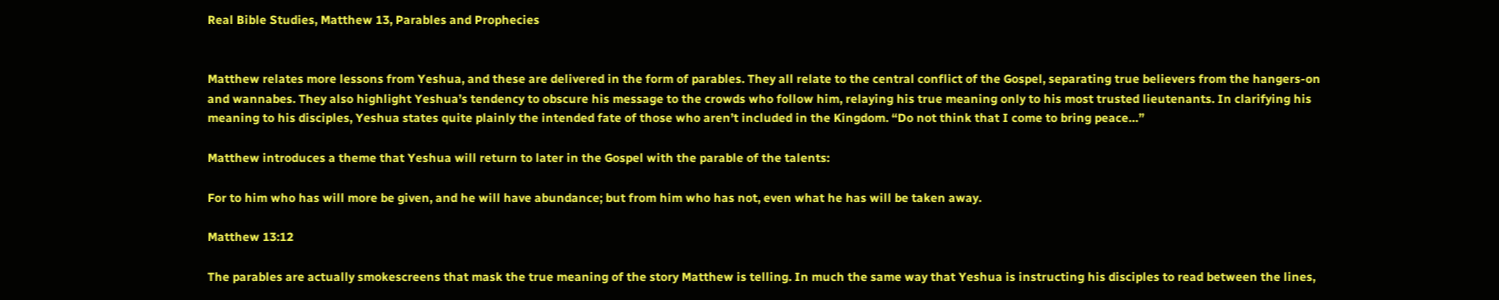Real Bible Studies, Matthew 13, Parables and Prophecies


Matthew relates more lessons from Yeshua, and these are delivered in the form of parables. They all relate to the central conflict of the Gospel, separating true believers from the hangers-on and wannabes. They also highlight Yeshua’s tendency to obscure his message to the crowds who follow him, relaying his true meaning only to his most trusted lieutenants. In clarifying his meaning to his disciples, Yeshua states quite plainly the intended fate of those who aren’t included in the Kingdom. “Do not think that I come to bring peace…”

Matthew introduces a theme that Yeshua will return to later in the Gospel with the parable of the talents:

For to him who has will more be given, and he will have abundance; but from him who has not, even what he has will be taken away.

Matthew 13:12

The parables are actually smokescreens that mask the true meaning of the story Matthew is telling. In much the same way that Yeshua is instructing his disciples to read between the lines,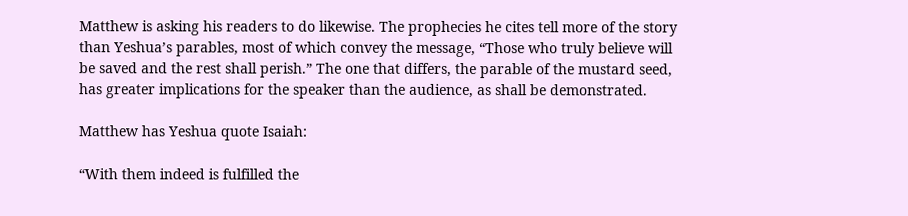Matthew is asking his readers to do likewise. The prophecies he cites tell more of the story than Yeshua’s parables, most of which convey the message, “Those who truly believe will be saved and the rest shall perish.” The one that differs, the parable of the mustard seed, has greater implications for the speaker than the audience, as shall be demonstrated.

Matthew has Yeshua quote Isaiah:

“With them indeed is fulfilled the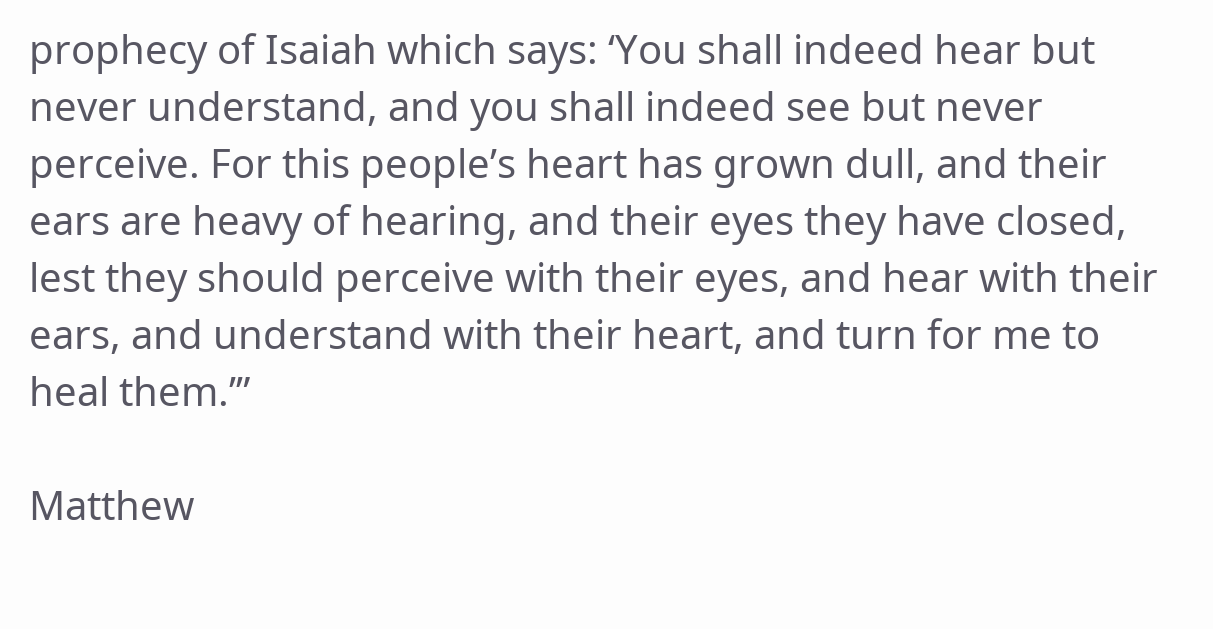prophecy of Isaiah which says: ‘You shall indeed hear but never understand, and you shall indeed see but never perceive. For this people’s heart has grown dull, and their ears are heavy of hearing, and their eyes they have closed, lest they should perceive with their eyes, and hear with their ears, and understand with their heart, and turn for me to heal them.’”

Matthew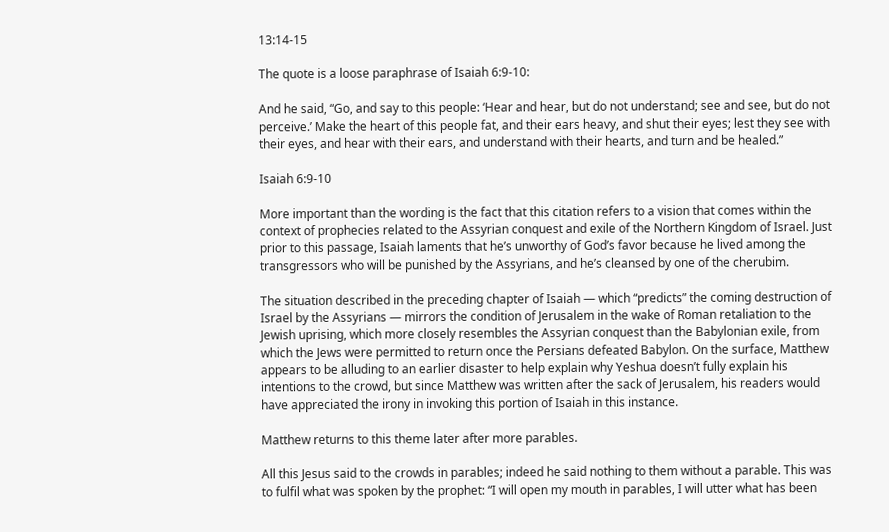13:14-15

The quote is a loose paraphrase of Isaiah 6:9-10:

And he said, “Go, and say to this people: ‘Hear and hear, but do not understand; see and see, but do not perceive.’ Make the heart of this people fat, and their ears heavy, and shut their eyes; lest they see with their eyes, and hear with their ears, and understand with their hearts, and turn and be healed.”

Isaiah 6:9-10

More important than the wording is the fact that this citation refers to a vision that comes within the context of prophecies related to the Assyrian conquest and exile of the Northern Kingdom of Israel. Just prior to this passage, Isaiah laments that he’s unworthy of God’s favor because he lived among the transgressors who will be punished by the Assyrians, and he’s cleansed by one of the cherubim.

The situation described in the preceding chapter of Isaiah — which “predicts” the coming destruction of Israel by the Assyrians — mirrors the condition of Jerusalem in the wake of Roman retaliation to the Jewish uprising, which more closely resembles the Assyrian conquest than the Babylonian exile, from which the Jews were permitted to return once the Persians defeated Babylon. On the surface, Matthew appears to be alluding to an earlier disaster to help explain why Yeshua doesn’t fully explain his intentions to the crowd, but since Matthew was written after the sack of Jerusalem, his readers would have appreciated the irony in invoking this portion of Isaiah in this instance.

Matthew returns to this theme later after more parables.

All this Jesus said to the crowds in parables; indeed he said nothing to them without a parable. This was to fulfil what was spoken by the prophet: “I will open my mouth in parables, I will utter what has been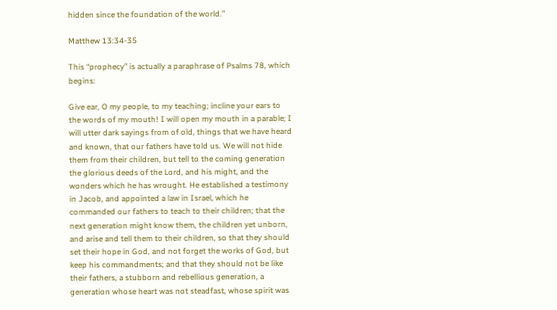hidden since the foundation of the world.”

Matthew 13:34-35

This “prophecy” is actually a paraphrase of Psalms 78, which begins:

Give ear, O my people, to my teaching; incline your ears to the words of my mouth! I will open my mouth in a parable; I will utter dark sayings from of old, things that we have heard and known, that our fathers have told us. We will not hide them from their children, but tell to the coming generation the glorious deeds of the Lord, and his might, and the wonders which he has wrought. He established a testimony in Jacob, and appointed a law in Israel, which he commanded our fathers to teach to their children; that the next generation might know them, the children yet unborn, and arise and tell them to their children, so that they should set their hope in God, and not forget the works of God, but keep his commandments; and that they should not be like their fathers, a stubborn and rebellious generation, a generation whose heart was not steadfast, whose spirit was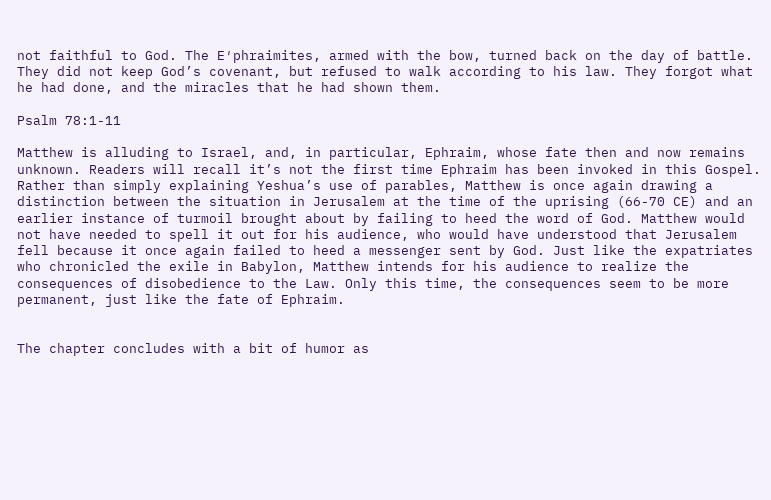not faithful to God. The E′phraimites, armed with the bow, turned back on the day of battle. They did not keep God’s covenant, but refused to walk according to his law. They forgot what he had done, and the miracles that he had shown them.

Psalm 78:1-11

Matthew is alluding to Israel, and, in particular, Ephraim, whose fate then and now remains unknown. Readers will recall it’s not the first time Ephraim has been invoked in this Gospel. Rather than simply explaining Yeshua’s use of parables, Matthew is once again drawing a distinction between the situation in Jerusalem at the time of the uprising (66-70 CE) and an earlier instance of turmoil brought about by failing to heed the word of God. Matthew would not have needed to spell it out for his audience, who would have understood that Jerusalem fell because it once again failed to heed a messenger sent by God. Just like the expatriates who chronicled the exile in Babylon, Matthew intends for his audience to realize the consequences of disobedience to the Law. Only this time, the consequences seem to be more permanent, just like the fate of Ephraim.


The chapter concludes with a bit of humor as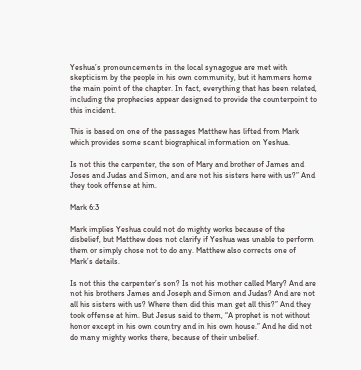Yeshua’s pronouncements in the local synagogue are met with skepticism by the people in his own community, but it hammers home the main point of the chapter. In fact, everything that has been related, including the prophecies appear designed to provide the counterpoint to this incident.

This is based on one of the passages Matthew has lifted from Mark which provides some scant biographical information on Yeshua.

Is not this the carpenter, the son of Mary and brother of James and Joses and Judas and Simon, and are not his sisters here with us?” And they took offense at him.

Mark 6:3

Mark implies Yeshua could not do mighty works because of the disbelief, but Matthew does not clarify if Yeshua was unable to perform them or simply chose not to do any. Matthew also corrects one of Mark’s details.

Is not this the carpenter’s son? Is not his mother called Mary? And are not his brothers James and Joseph and Simon and Judas? And are not all his sisters with us? Where then did this man get all this?” And they took offense at him. But Jesus said to them, “A prophet is not without honor except in his own country and in his own house.” And he did not do many mighty works there, because of their unbelief.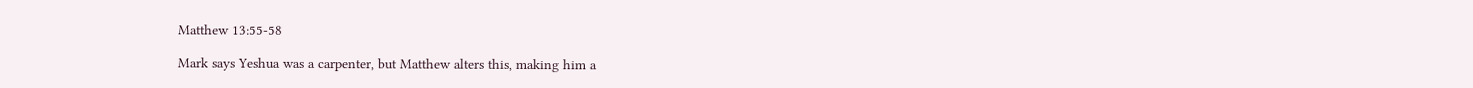Matthew 13:55-58

Mark says Yeshua was a carpenter, but Matthew alters this, making him a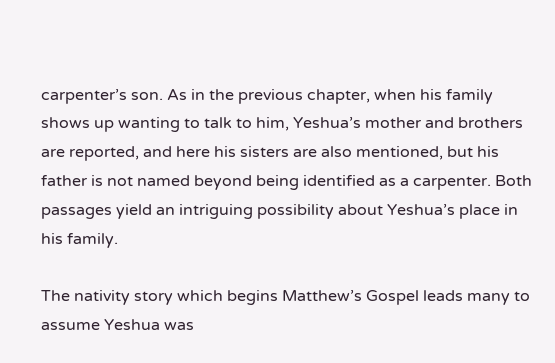carpenter’s son. As in the previous chapter, when his family shows up wanting to talk to him, Yeshua’s mother and brothers are reported, and here his sisters are also mentioned, but his father is not named beyond being identified as a carpenter. Both passages yield an intriguing possibility about Yeshua’s place in his family.

The nativity story which begins Matthew’s Gospel leads many to assume Yeshua was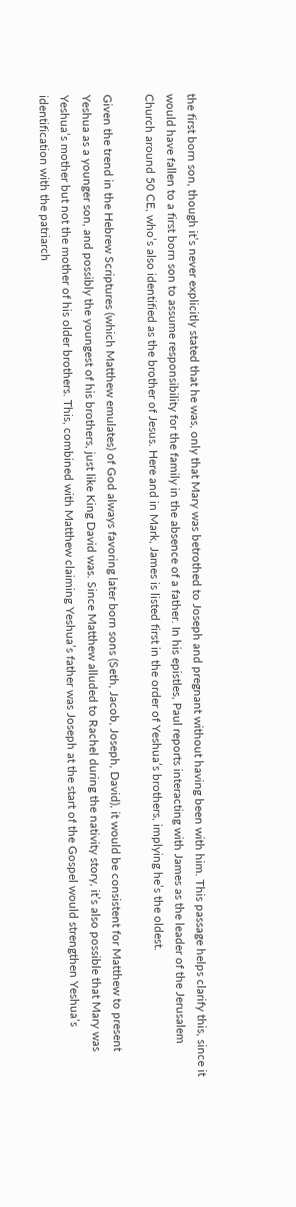the first born son, though it’s never explicitly stated that he was, only that Mary was betrothed to Joseph and pregnant without having been with him. This passage helps clarify this, since it would have fallen to a first born son to assume responsibility for the family in the absence of a father. In his epistles, Paul reports interacting with James as the leader of the Jerusalem Church around 50 CE, who’s also identified as the brother of Jesus. Here and in Mark, James is listed first in the order of Yeshua’s brothers, implying he’s the oldest.

Given the trend in the Hebrew Scriptures (which Matthew emulates) of God always favoring later born sons (Seth, Jacob, Joseph, David), it would be consistent for Matthew to present Yeshua as a younger son, and possibly the youngest of his brothers, just like King David was. Since Matthew alluded to Rachel during the nativity story, it’s also possible that Mary was Yeshua’s mother but not the mother of his older brothers. This, combined with Matthew claiming Yeshua’s father was Joseph at the start of the Gospel would strengthen Yeshua’s identification with the patriarch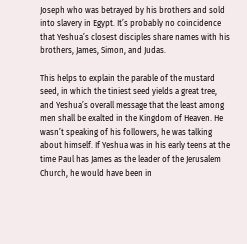Joseph who was betrayed by his brothers and sold into slavery in Egypt. It’s probably no coincidence that Yeshua’s closest disciples share names with his brothers, James, Simon, and Judas.

This helps to explain the parable of the mustard seed, in which the tiniest seed yields a great tree, and Yeshua’s overall message that the least among men shall be exalted in the Kingdom of Heaven. He wasn’t speaking of his followers, he was talking about himself. If Yeshua was in his early teens at the time Paul has James as the leader of the Jerusalem Church, he would have been in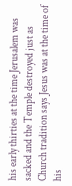his early thirties at the time Jerusalem was sacked and the Temple destroyed just as Church tradition says Jesus was at the time of his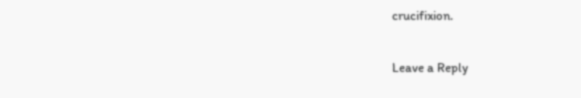crucifixion.

Leave a Reply